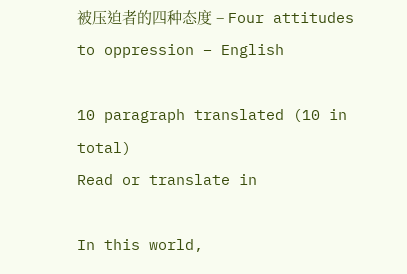被压迫者的四种态度 – Four attitudes to oppression – English

10 paragraph translated (10 in total)
Read or translate in

In this world,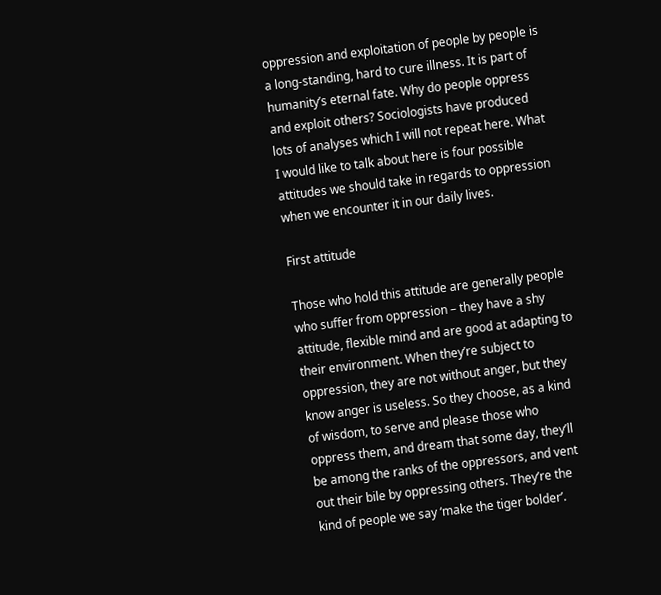oppression and exploitation of people by people is a long-standing, hard to cure illness. It is part of humanity’s eternal fate. Why do people oppress and exploit others? Sociologists have produced lots of analyses which I will not repeat here. What I would like to talk about here is four possible attitudes we should take in regards to oppression when we encounter it in our daily lives.

First attitude

Those who hold this attitude are generally people who suffer from oppression – they have a shy attitude, flexible mind and are good at adapting to their environment. When they’re subject to oppression, they are not without anger, but they know anger is useless. So they choose, as a kind of wisdom, to serve and please those who oppress them, and dream that some day, they’ll be among the ranks of the oppressors, and vent out their bile by oppressing others. They’re the kind of people we say ‘make the tiger bolder’.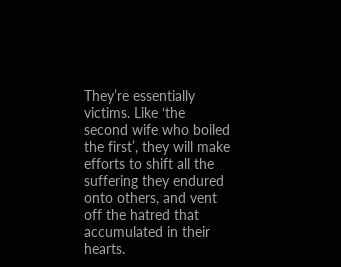They’re essentially victims. Like ‘the second wife who boiled the first’, they will make efforts to shift all the suffering they endured onto others, and vent off the hatred that accumulated in their hearts.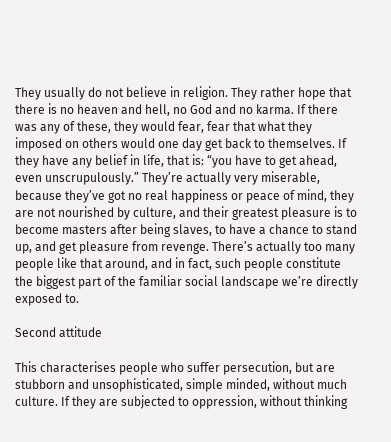They usually do not believe in religion. They rather hope that there is no heaven and hell, no God and no karma. If there was any of these, they would fear, fear that what they imposed on others would one day get back to themselves. If they have any belief in life, that is: “you have to get ahead, even unscrupulously.” They’re actually very miserable, because they’ve got no real happiness or peace of mind, they are not nourished by culture, and their greatest pleasure is to become masters after being slaves, to have a chance to stand up, and get pleasure from revenge. There’s actually too many people like that around, and in fact, such people constitute the biggest part of the familiar social landscape we’re directly exposed to.

Second attitude

This characterises people who suffer persecution, but are stubborn and unsophisticated, simple minded, without much culture. If they are subjected to oppression, without thinking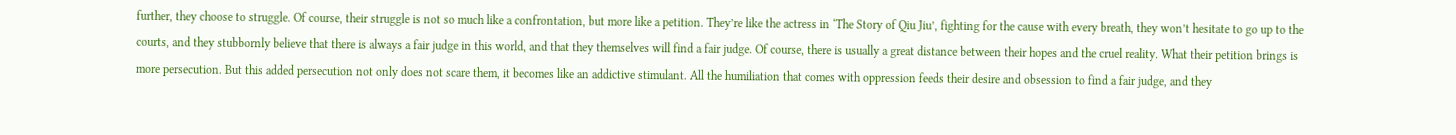further, they choose to struggle. Of course, their struggle is not so much like a confrontation, but more like a petition. They’re like the actress in ‘The Story of Qiu Jiu’, fighting for the cause with every breath, they won’t hesitate to go up to the courts, and they stubbornly believe that there is always a fair judge in this world, and that they themselves will find a fair judge. Of course, there is usually a great distance between their hopes and the cruel reality. What their petition brings is more persecution. But this added persecution not only does not scare them, it becomes like an addictive stimulant. All the humiliation that comes with oppression feeds their desire and obsession to find a fair judge, and they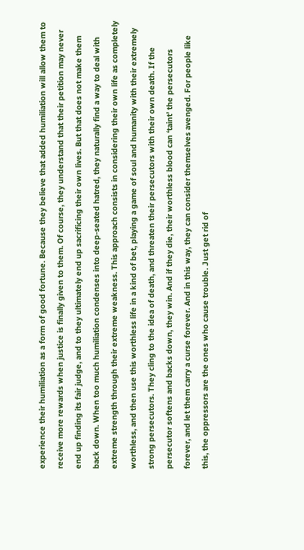experience their humiliation as a form of good fortune. Because they believe that added humiliation will allow them to receive more rewards when justice is finally given to them. Of course, they understand that their petition may never end up finding its fair judge, and to they ultimately end up sacrificing their own lives. But that does not make them back down. When too much humiliation condenses into deep-seated hatred, they naturally find a way to deal with extreme strength through their extreme weakness. This approach consists in considering their own life as completely worthless, and then use this worthless life in a kind of bet, playing a game of soul and humanity with their extremely strong persecutors. They cling to the idea of death, and threaten their persecutors with their own death. If the persecutor softens and backs down, they win. And if they die, their worthless blood can ‘taint’ the persecutors forever, and let them carry a curse forever. And in this way, they can consider themselves avenged. For people like this, the oppressors are the ones who cause trouble. Just get rid of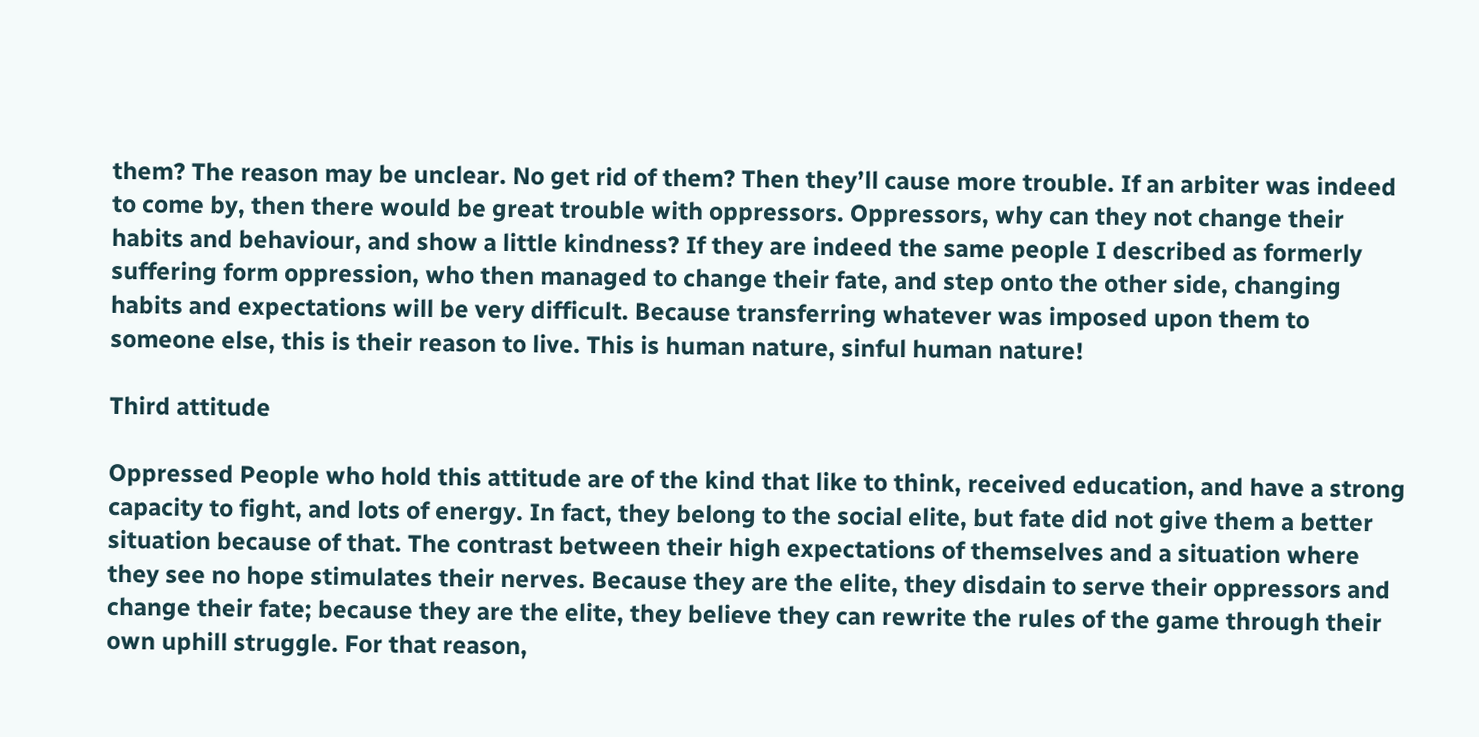them? The reason may be unclear. No get rid of them? Then they’ll cause more trouble. If an arbiter was indeed to come by, then there would be great trouble with oppressors. Oppressors, why can they not change their habits and behaviour, and show a little kindness? If they are indeed the same people I described as formerly suffering form oppression, who then managed to change their fate, and step onto the other side, changing habits and expectations will be very difficult. Because transferring whatever was imposed upon them to someone else, this is their reason to live. This is human nature, sinful human nature!

Third attitude

Oppressed People who hold this attitude are of the kind that like to think, received education, and have a strong capacity to fight, and lots of energy. In fact, they belong to the social elite, but fate did not give them a better situation because of that. The contrast between their high expectations of themselves and a situation where they see no hope stimulates their nerves. Because they are the elite, they disdain to serve their oppressors and change their fate; because they are the elite, they believe they can rewrite the rules of the game through their own uphill struggle. For that reason,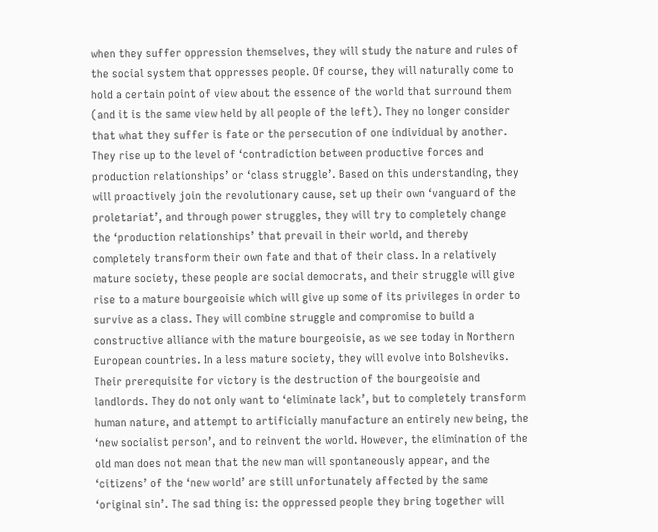when they suffer oppression themselves, they will study the nature and rules of the social system that oppresses people. Of course, they will naturally come to hold a certain point of view about the essence of the world that surround them (and it is the same view held by all people of the left). They no longer consider that what they suffer is fate or the persecution of one individual by another. They rise up to the level of ‘contradiction between productive forces and production relationships’ or ‘class struggle’. Based on this understanding, they will proactively join the revolutionary cause, set up their own ‘vanguard of the proletariat’, and through power struggles, they will try to completely change the ‘production relationships’ that prevail in their world, and thereby completely transform their own fate and that of their class. In a relatively mature society, these people are social democrats, and their struggle will give rise to a mature bourgeoisie which will give up some of its privileges in order to survive as a class. They will combine struggle and compromise to build a constructive alliance with the mature bourgeoisie, as we see today in Northern European countries. In a less mature society, they will evolve into Bolsheviks. Their prerequisite for victory is the destruction of the bourgeoisie and landlords. They do not only want to ‘eliminate lack’, but to completely transform human nature, and attempt to artificially manufacture an entirely new being, the ‘new socialist person’, and to reinvent the world. However, the elimination of the old man does not mean that the new man will spontaneously appear, and the ‘citizens’ of the ‘new world’ are still unfortunately affected by the same ‘original sin’. The sad thing is: the oppressed people they bring together will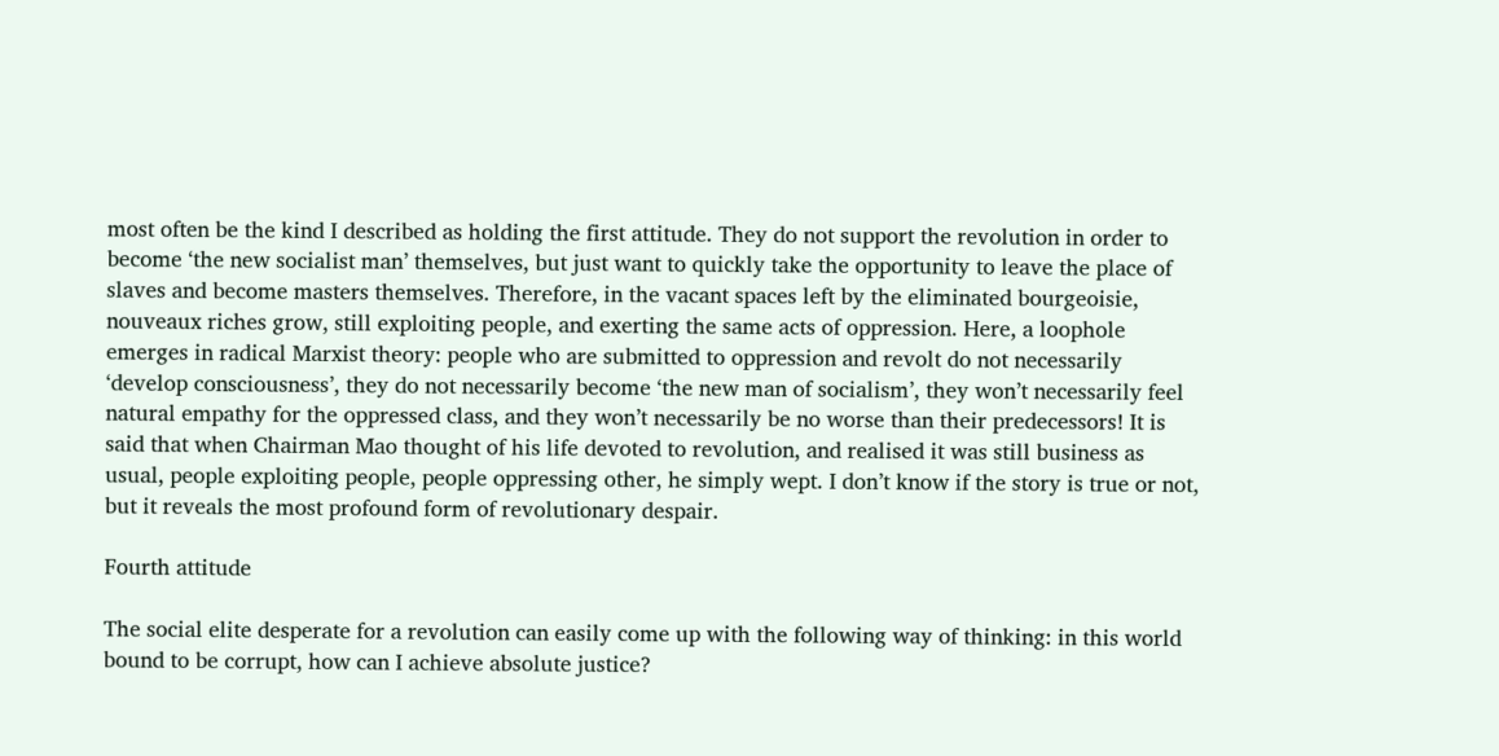most often be the kind I described as holding the first attitude. They do not support the revolution in order to become ‘the new socialist man’ themselves, but just want to quickly take the opportunity to leave the place of slaves and become masters themselves. Therefore, in the vacant spaces left by the eliminated bourgeoisie, nouveaux riches grow, still exploiting people, and exerting the same acts of oppression. Here, a loophole emerges in radical Marxist theory: people who are submitted to oppression and revolt do not necessarily ‘develop consciousness’, they do not necessarily become ‘the new man of socialism’, they won’t necessarily feel natural empathy for the oppressed class, and they won’t necessarily be no worse than their predecessors! It is said that when Chairman Mao thought of his life devoted to revolution, and realised it was still business as usual, people exploiting people, people oppressing other, he simply wept. I don’t know if the story is true or not, but it reveals the most profound form of revolutionary despair.

Fourth attitude

The social elite desperate for a revolution can easily come up with the following way of thinking: in this world bound to be corrupt, how can I achieve absolute justice?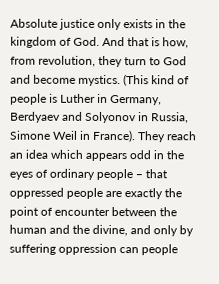Absolute justice only exists in the kingdom of God. And that is how, from revolution, they turn to God and become mystics. (This kind of people is Luther in Germany, Berdyaev and Solyonov in Russia, Simone Weil in France). They reach an idea which appears odd in the eyes of ordinary people – that oppressed people are exactly the point of encounter between the human and the divine, and only by suffering oppression can people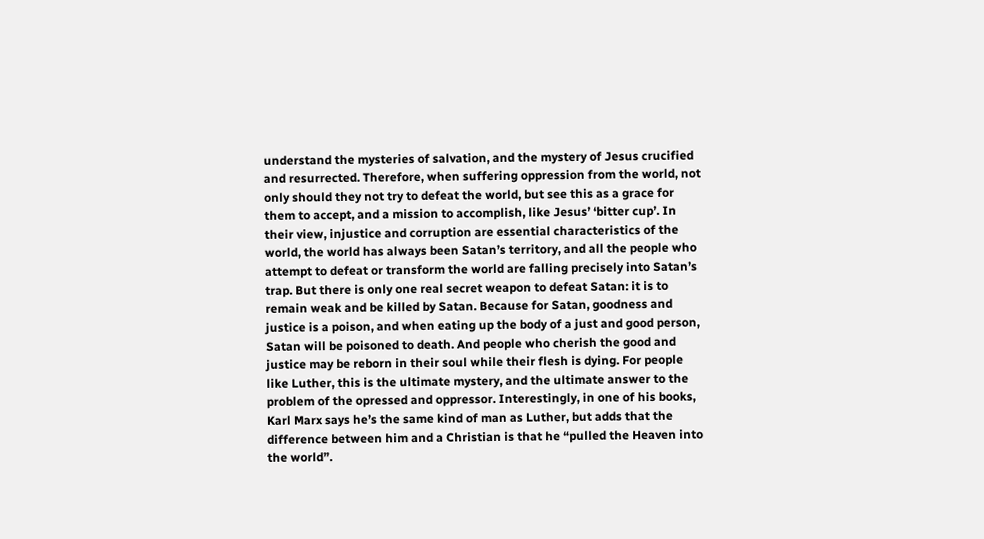understand the mysteries of salvation, and the mystery of Jesus crucified and resurrected. Therefore, when suffering oppression from the world, not only should they not try to defeat the world, but see this as a grace for them to accept, and a mission to accomplish, like Jesus’ ‘bitter cup’. In their view, injustice and corruption are essential characteristics of the world, the world has always been Satan’s territory, and all the people who attempt to defeat or transform the world are falling precisely into Satan’s trap. But there is only one real secret weapon to defeat Satan: it is to remain weak and be killed by Satan. Because for Satan, goodness and justice is a poison, and when eating up the body of a just and good person, Satan will be poisoned to death. And people who cherish the good and justice may be reborn in their soul while their flesh is dying. For people like Luther, this is the ultimate mystery, and the ultimate answer to the problem of the opressed and oppressor. Interestingly, in one of his books, Karl Marx says he’s the same kind of man as Luther, but adds that the difference between him and a Christian is that he “pulled the Heaven into the world”.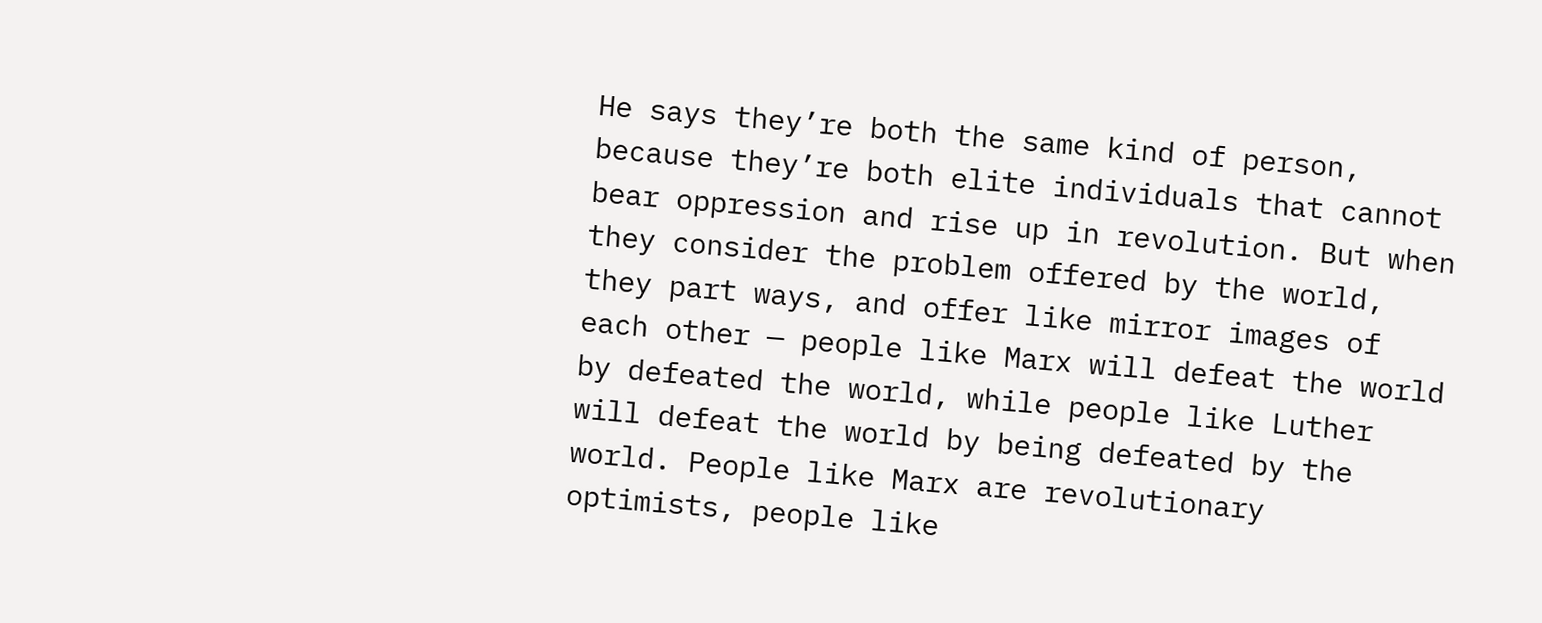He says they’re both the same kind of person, because they’re both elite individuals that cannot bear oppression and rise up in revolution. But when they consider the problem offered by the world, they part ways, and offer like mirror images of each other — people like Marx will defeat the world by defeated the world, while people like Luther will defeat the world by being defeated by the world. People like Marx are revolutionary optimists, people like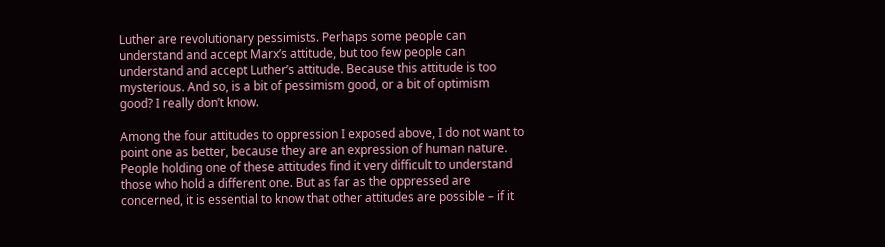Luther are revolutionary pessimists. Perhaps some people can understand and accept Marx’s attitude, but too few people can understand and accept Luther’s attitude. Because this attitude is too mysterious. And so, is a bit of pessimism good, or a bit of optimism good? I really don’t know.

Among the four attitudes to oppression I exposed above, I do not want to point one as better, because they are an expression of human nature. People holding one of these attitudes find it very difficult to understand those who hold a different one. But as far as the oppressed are concerned, it is essential to know that other attitudes are possible – if it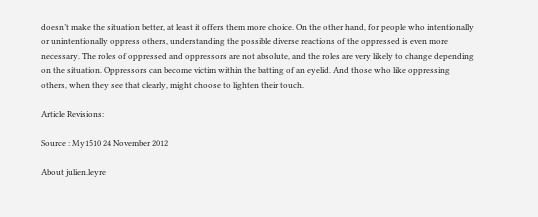doesn’t make the situation better, at least it offers them more choice. On the other hand, for people who intentionally or unintentionally oppress others, understanding the possible diverse reactions of the oppressed is even more necessary. The roles of oppressed and oppressors are not absolute, and the roles are very likely to change depending on the situation. Oppressors can become victim within the batting of an eyelid. And those who like oppressing others, when they see that clearly, might choose to lighten their touch.

Article Revisions:

Source : My1510 24 November 2012

About julien.leyre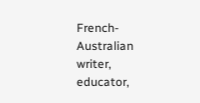French-Australian writer, educator,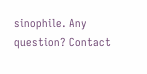sinophile. Any question? Contact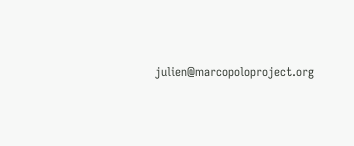julien@marcopoloproject.org